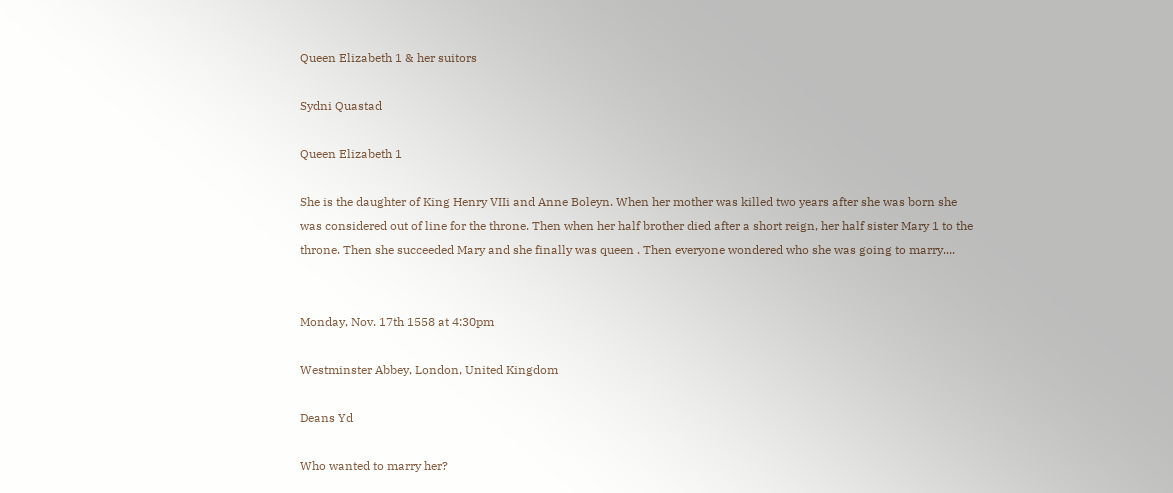Queen Elizabeth 1 & her suitors

Sydni Quastad

Queen Elizabeth 1

She is the daughter of King Henry VIIi and Anne Boleyn. When her mother was killed two years after she was born she was considered out of line for the throne. Then when her half brother died after a short reign, her half sister Mary 1 to the throne. Then she succeeded Mary and she finally was queen . Then everyone wondered who she was going to marry....


Monday, Nov. 17th 1558 at 4:30pm

Westminster Abbey, London, United Kingdom

Deans Yd

Who wanted to marry her?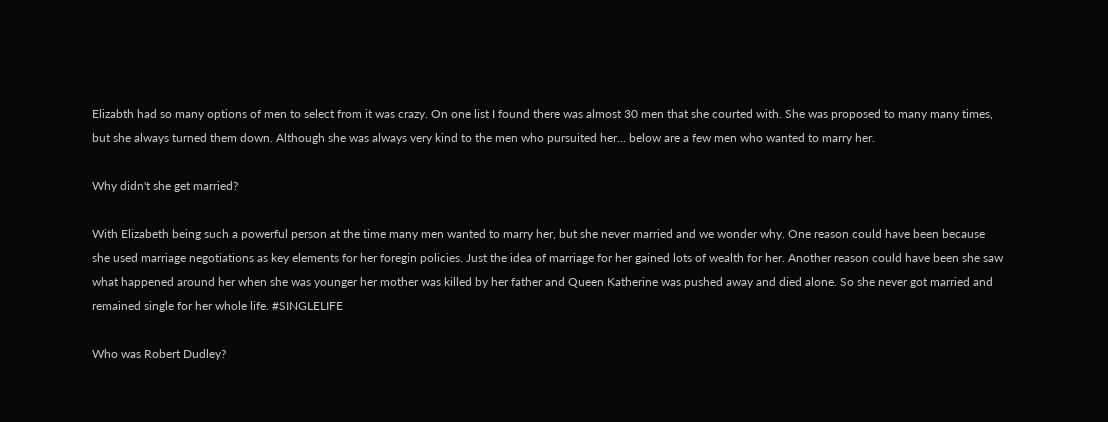Elizabth had so many options of men to select from it was crazy. On one list I found there was almost 30 men that she courted with. She was proposed to many many times, but she always turned them down. Although she was always very kind to the men who pursuited her... below are a few men who wanted to marry her.

Why didn't she get married?

With Elizabeth being such a powerful person at the time many men wanted to marry her, but she never married and we wonder why. One reason could have been because she used marriage negotiations as key elements for her foregin policies. Just the idea of marriage for her gained lots of wealth for her. Another reason could have been she saw what happened around her when she was younger her mother was killed by her father and Queen Katherine was pushed away and died alone. So she never got married and remained single for her whole life. #SINGLELIFE

Who was Robert Dudley?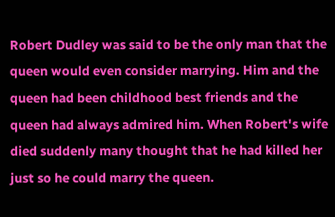Robert Dudley was said to be the only man that the queen would even consider marrying. Him and the queen had been childhood best friends and the queen had always admired him. When Robert's wife died suddenly many thought that he had killed her just so he could marry the queen.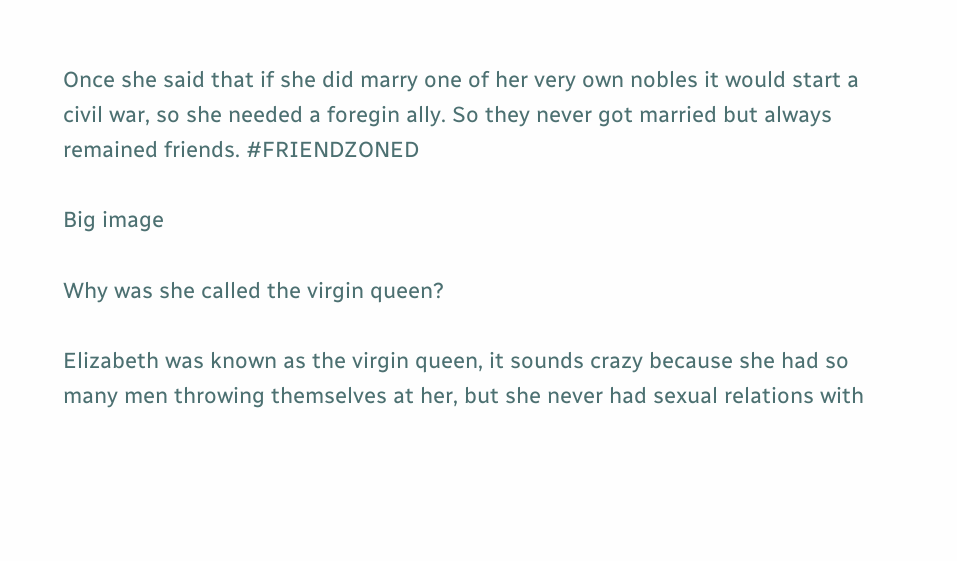Once she said that if she did marry one of her very own nobles it would start a civil war, so she needed a foregin ally. So they never got married but always remained friends. #FRIENDZONED

Big image

Why was she called the virgin queen?

Elizabeth was known as the virgin queen, it sounds crazy because she had so many men throwing themselves at her, but she never had sexual relations with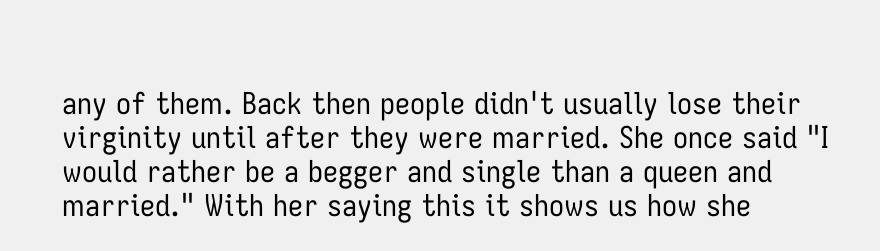any of them. Back then people didn't usually lose their virginity until after they were married. She once said "I would rather be a begger and single than a queen and married." With her saying this it shows us how she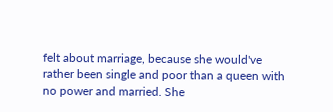felt about marriage, because she would've rather been single and poor than a queen with no power and married. She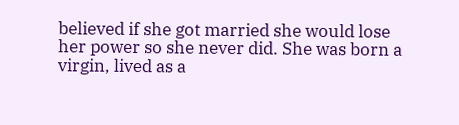believed if she got married she would lose her power so she never did. She was born a virgin, lived as a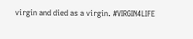virgin and died as a virgin. #VIRGIN4LIFE